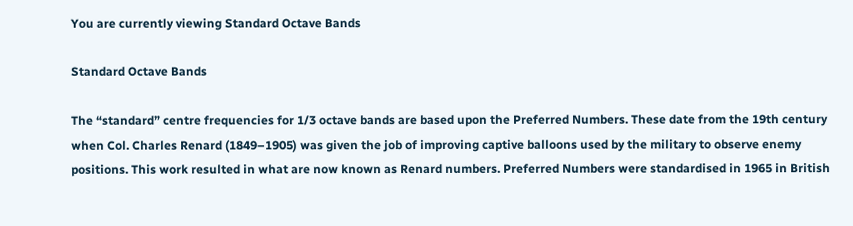You are currently viewing Standard Octave Bands

Standard Octave Bands

The “standard” centre frequencies for 1/3 octave bands are based upon the Preferred Numbers. These date from the 19th century when Col. Charles Renard (1849–1905) was given the job of improving captive balloons used by the military to observe enemy positions. This work resulted in what are now known as Renard numbers. Preferred Numbers were standardised in 1965 in British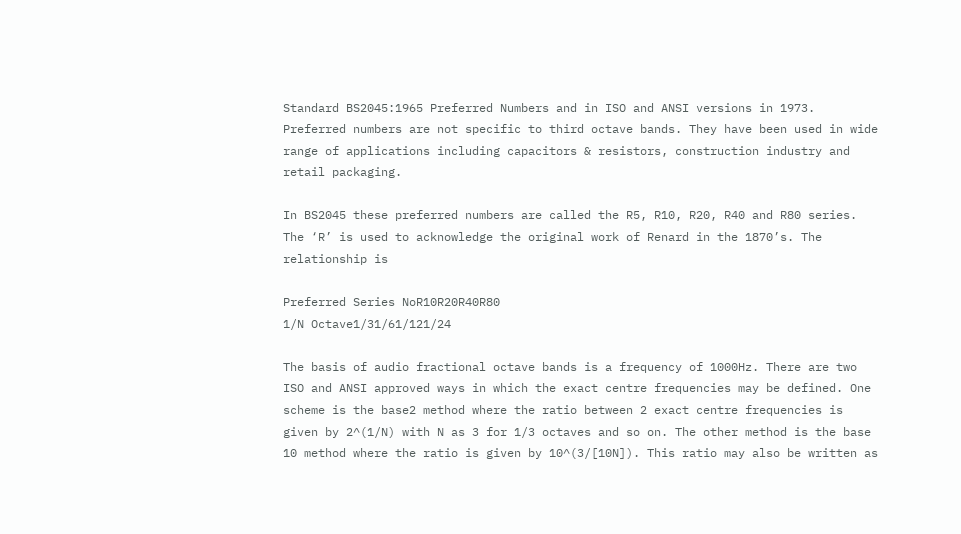Standard BS2045:1965 Preferred Numbers and in ISO and ANSI versions in 1973. Preferred numbers are not specific to third octave bands. They have been used in wide range of applications including capacitors & resistors, construction industry and retail packaging.

In BS2045 these preferred numbers are called the R5, R10, R20, R40 and R80 series. The ‘R’ is used to acknowledge the original work of Renard in the 1870’s. The relationship is

Preferred Series NoR10R20R40R80
1/N Octave1/31/61/121/24

The basis of audio fractional octave bands is a frequency of 1000Hz. There are two ISO and ANSI approved ways in which the exact centre frequencies may be defined. One scheme is the base2 method where the ratio between 2 exact centre frequencies is given by 2^(1/N) with N as 3 for 1/3 octaves and so on. The other method is the base 10 method where the ratio is given by 10^(3/[10N]). This ratio may also be written as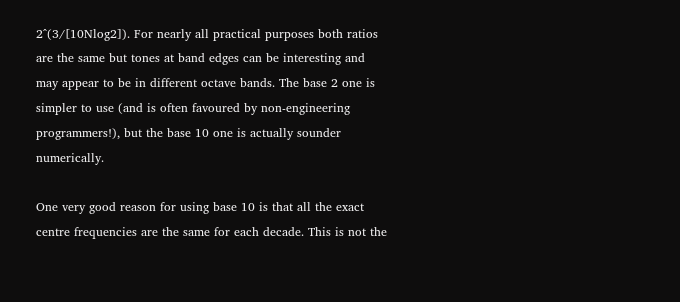2^(3/[10Nlog2]). For nearly all practical purposes both ratios are the same but tones at band edges can be interesting and may appear to be in different octave bands. The base 2 one is simpler to use (and is often favoured by non-engineering programmers!), but the base 10 one is actually sounder numerically.

One very good reason for using base 10 is that all the exact centre frequencies are the same for each decade. This is not the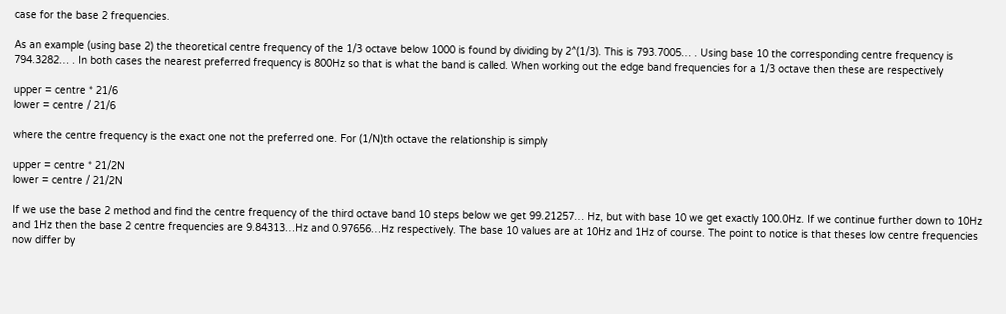case for the base 2 frequencies.

As an example (using base 2) the theoretical centre frequency of the 1/3 octave below 1000 is found by dividing by 2^(1/3). This is 793.7005… . Using base 10 the corresponding centre frequency is 794.3282… . In both cases the nearest preferred frequency is 800Hz so that is what the band is called. When working out the edge band frequencies for a 1/3 octave then these are respectively

upper = centre * 21/6
lower = centre / 21/6

where the centre frequency is the exact one not the preferred one. For (1/N)th octave the relationship is simply

upper = centre * 21/2N
lower = centre / 21/2N

If we use the base 2 method and find the centre frequency of the third octave band 10 steps below we get 99.21257… Hz, but with base 10 we get exactly 100.0Hz. If we continue further down to 10Hz and 1Hz then the base 2 centre frequencies are 9.84313…Hz and 0.97656…Hz respectively. The base 10 values are at 10Hz and 1Hz of course. The point to notice is that theses low centre frequencies now differ by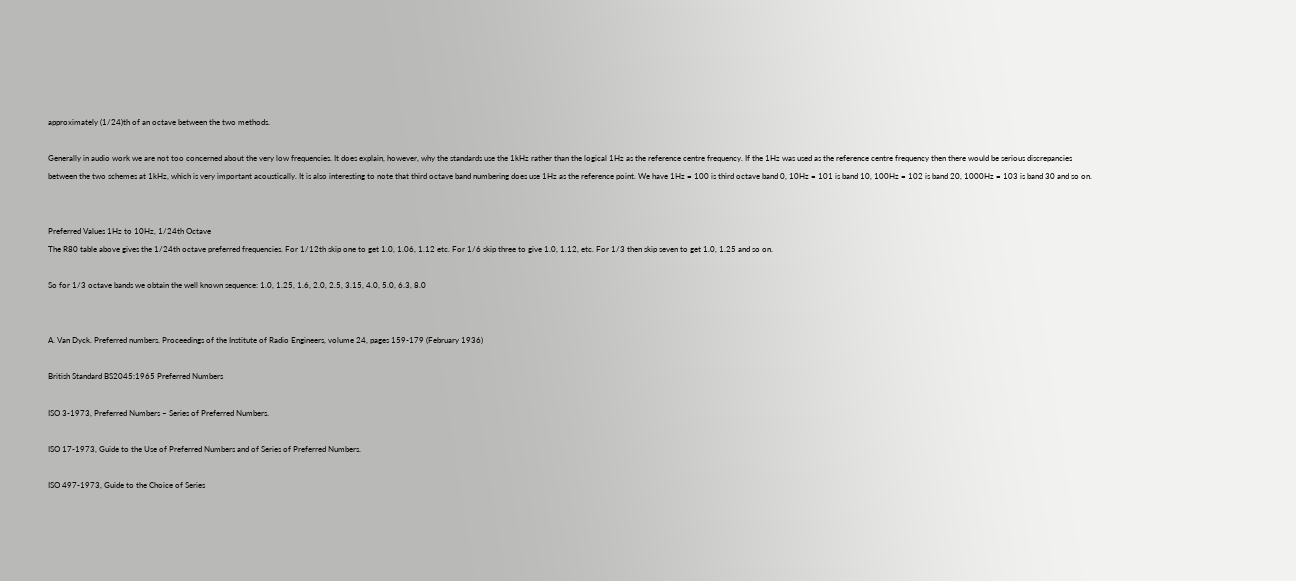approximately (1/24)th of an octave between the two methods.

Generally in audio work we are not too concerned about the very low frequencies. It does explain, however, why the standards use the 1kHz rather than the logical 1Hz as the reference centre frequency. If the 1Hz was used as the reference centre frequency then there would be serious discrepancies between the two schemes at 1kHz, which is very important acoustically. It is also interesting to note that third octave band numbering does use 1Hz as the reference point. We have 1Hz = 100 is third octave band 0, 10Hz = 101 is band 10, 100Hz = 102 is band 20, 1000Hz = 103 is band 30 and so on.


Preferred Values 1Hz to 10Hz, 1/24th Octave
The R80 table above gives the 1/24th octave preferred frequencies. For 1/12th skip one to get 1.0, 1.06, 1.12 etc. For 1/6 skip three to give 1.0, 1.12, etc. For 1/3 then skip seven to get 1.0, 1.25 and so on.

So for 1/3 octave bands we obtain the well known sequence: 1.0, 1.25, 1.6, 2.0, 2.5, 3.15, 4.0, 5.0, 6.3, 8.0


A. Van Dyck. Preferred numbers. Proceedings of the Institute of Radio Engineers, volume 24, pages 159-179 (February 1936)

British Standard BS2045:1965 Preferred Numbers

ISO 3-1973, Preferred Numbers – Series of Preferred Numbers.

ISO 17-1973, Guide to the Use of Preferred Numbers and of Series of Preferred Numbers.

ISO 497-1973, Guide to the Choice of Series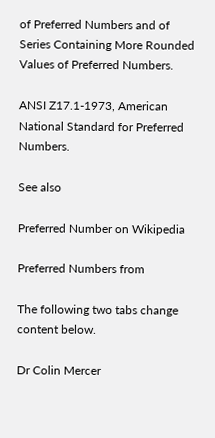of Preferred Numbers and of Series Containing More Rounded Values of Preferred Numbers.

ANSI Z17.1-1973, American National Standard for Preferred Numbers.

See also

Preferred Number on Wikipedia

Preferred Numbers from

The following two tabs change content below.

Dr Colin Mercer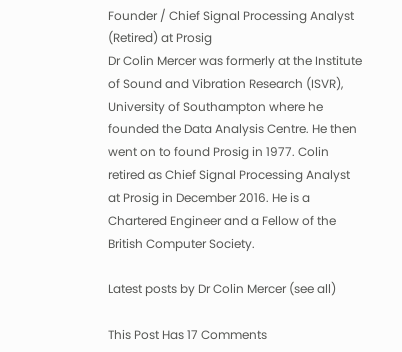Founder / Chief Signal Processing Analyst (Retired) at Prosig
Dr Colin Mercer was formerly at the Institute of Sound and Vibration Research (ISVR), University of Southampton where he founded the Data Analysis Centre. He then went on to found Prosig in 1977. Colin retired as Chief Signal Processing Analyst at Prosig in December 2016. He is a Chartered Engineer and a Fellow of the British Computer Society.

Latest posts by Dr Colin Mercer (see all)

This Post Has 17 Comments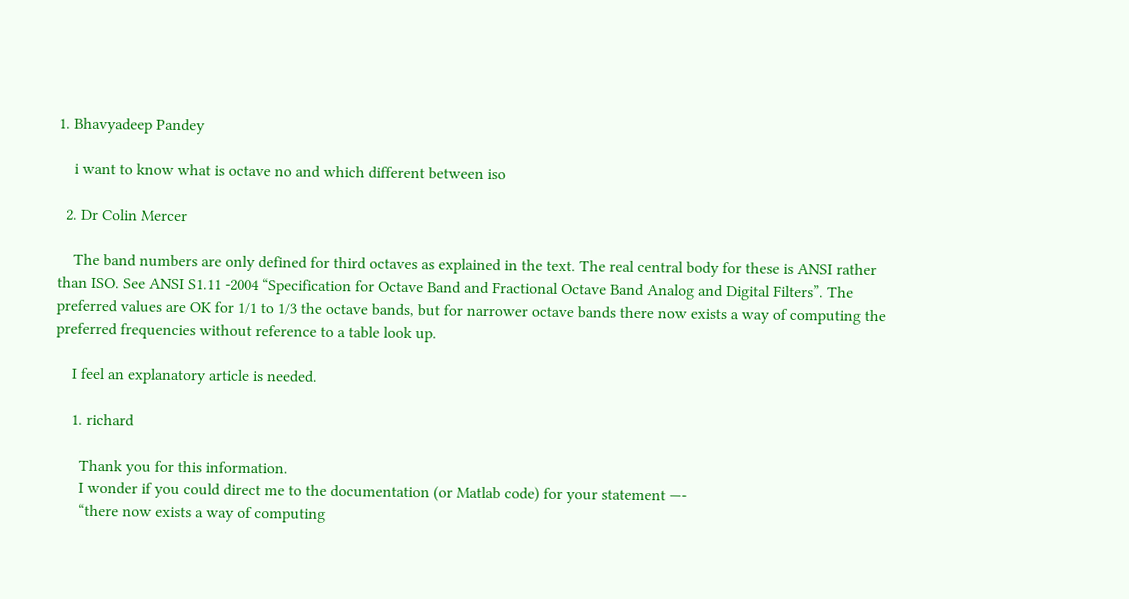1. Bhavyadeep Pandey

    i want to know what is octave no and which different between iso

  2. Dr Colin Mercer

    The band numbers are only defined for third octaves as explained in the text. The real central body for these is ANSI rather than ISO. See ANSI S1.11 -2004 “Specification for Octave Band and Fractional Octave Band Analog and Digital Filters”. The preferred values are OK for 1/1 to 1/3 the octave bands, but for narrower octave bands there now exists a way of computing the preferred frequencies without reference to a table look up.

    I feel an explanatory article is needed.

    1. richard

      Thank you for this information.
      I wonder if you could direct me to the documentation (or Matlab code) for your statement —-
      “there now exists a way of computing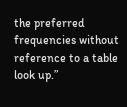the preferred frequencies without reference to a table look up.”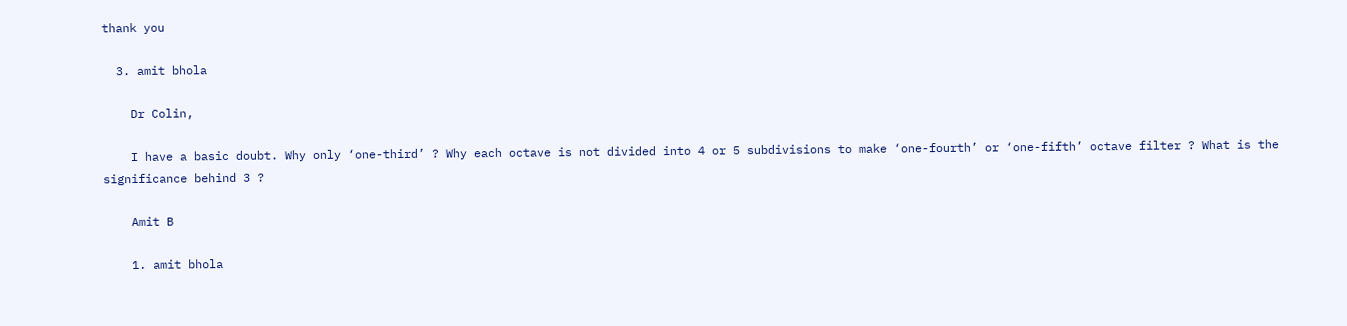thank you

  3. amit bhola

    Dr Colin,

    I have a basic doubt. Why only ‘one-third’ ? Why each octave is not divided into 4 or 5 subdivisions to make ‘one-fourth’ or ‘one-fifth’ octave filter ? What is the significance behind 3 ?

    Amit B

    1. amit bhola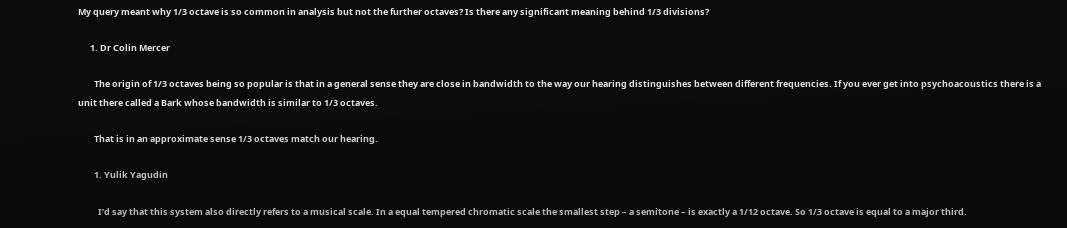My query meant why 1/3 octave is so common in analysis but not the further octaves? Is there any significant meaning behind 1/3 divisions?

      1. Dr Colin Mercer

        The origin of 1/3 octaves being so popular is that in a general sense they are close in bandwidth to the way our hearing distinguishes between different frequencies. If you ever get into psychoacoustics there is a unit there called a Bark whose bandwidth is similar to 1/3 octaves.

        That is in an approximate sense 1/3 octaves match our hearing.

        1. Yulik Yagudin

          I’d say that this system also directly refers to a musical scale. In a equal tempered chromatic scale the smallest step – a semitone – is exactly a 1/12 octave. So 1/3 octave is equal to a major third.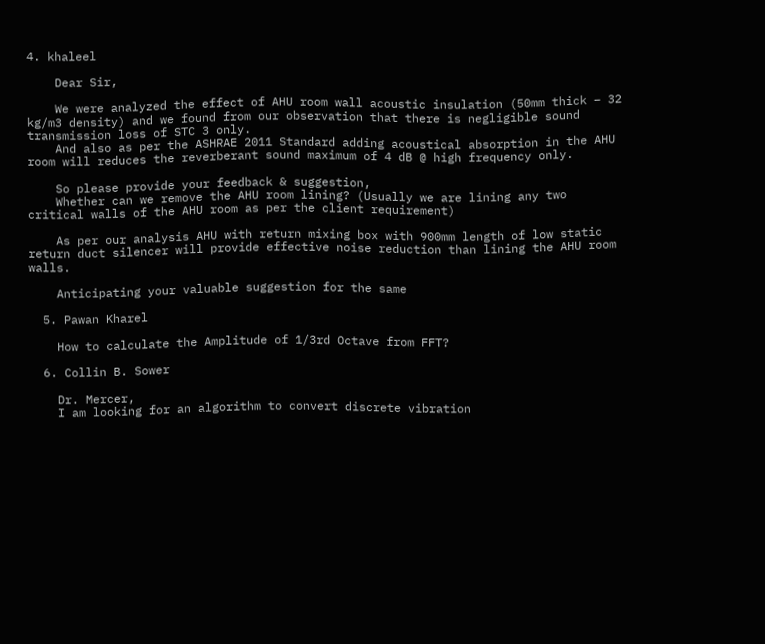4. khaleel

    Dear Sir,

    We were analyzed the effect of AHU room wall acoustic insulation (50mm thick – 32 kg/m3 density) and we found from our observation that there is negligible sound transmission loss of STC 3 only.
    And also as per the ASHRAE 2011 Standard adding acoustical absorption in the AHU room will reduces the reverberant sound maximum of 4 dB @ high frequency only.

    So please provide your feedback & suggestion,
    Whether can we remove the AHU room lining? (Usually we are lining any two critical walls of the AHU room as per the client requirement)

    As per our analysis AHU with return mixing box with 900mm length of low static return duct silencer will provide effective noise reduction than lining the AHU room walls.

    Anticipating your valuable suggestion for the same

  5. Pawan Kharel

    How to calculate the Amplitude of 1/3rd Octave from FFT?

  6. Collin B. Sower

    Dr. Mercer,
    I am looking for an algorithm to convert discrete vibration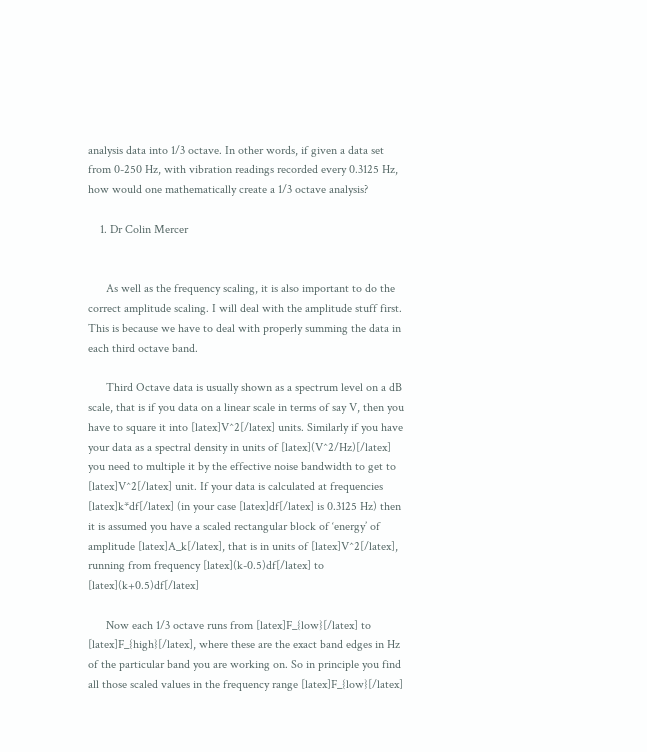analysis data into 1/3 octave. In other words, if given a data set from 0-250 Hz, with vibration readings recorded every 0.3125 Hz, how would one mathematically create a 1/3 octave analysis?

    1. Dr Colin Mercer


      As well as the frequency scaling, it is also important to do the correct amplitude scaling. I will deal with the amplitude stuff first. This is because we have to deal with properly summing the data in each third octave band.

      Third Octave data is usually shown as a spectrum level on a dB scale, that is if you data on a linear scale in terms of say V, then you have to square it into [latex]V^2[/latex] units. Similarly if you have your data as a spectral density in units of [latex](V^2/Hz)[/latex] you need to multiple it by the effective noise bandwidth to get to [latex]V^2[/latex] unit. If your data is calculated at frequencies [latex]k*df[/latex] (in your case [latex]df[/latex] is 0.3125 Hz) then it is assumed you have a scaled rectangular block of ‘energy’ of amplitude [latex]A_k[/latex], that is in units of [latex]V^2[/latex], running from frequency [latex](k-0.5)df[/latex] to [latex](k+0.5)df[/latex]

      Now each 1/3 octave runs from [latex]F_{low}[/latex] to [latex]F_{high}[/latex], where these are the exact band edges in Hz of the particular band you are working on. So in principle you find all those scaled values in the frequency range [latex]F_{low}[/latex]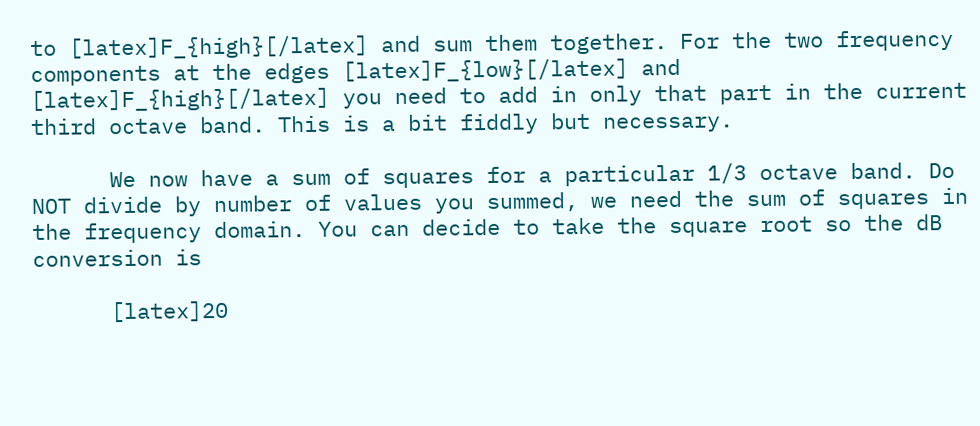to [latex]F_{high}[/latex] and sum them together. For the two frequency components at the edges [latex]F_{low}[/latex] and [latex]F_{high}[/latex] you need to add in only that part in the current third octave band. This is a bit fiddly but necessary.

      We now have a sum of squares for a particular 1/3 octave band. Do NOT divide by number of values you summed, we need the sum of squares in the frequency domain. You can decide to take the square root so the dB conversion is

      [latex]20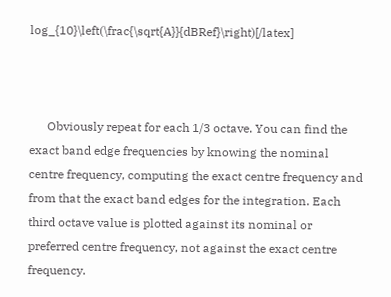log_{10}\left(\frac{\sqrt{A}}{dBRef}\right)[/latex]



      Obviously repeat for each 1/3 octave. You can find the exact band edge frequencies by knowing the nominal centre frequency, computing the exact centre frequency and from that the exact band edges for the integration. Each third octave value is plotted against its nominal or preferred centre frequency, not against the exact centre frequency.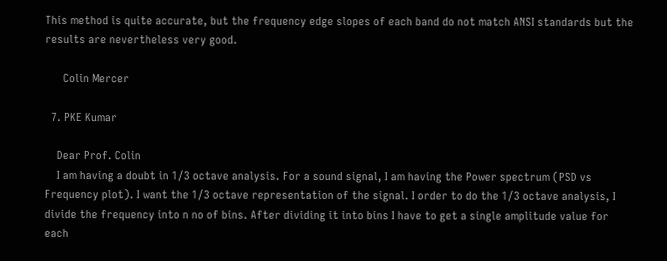This method is quite accurate, but the frequency edge slopes of each band do not match ANSI standards but the results are nevertheless very good.

      Colin Mercer

  7. PKE Kumar

    Dear Prof. Colin
    I am having a doubt in 1/3 octave analysis. For a sound signal, I am having the Power spectrum (PSD vs Frequency plot). I want the 1/3 octave representation of the signal. I order to do the 1/3 octave analysis, I divide the frequency into n no of bins. After dividing it into bins I have to get a single amplitude value for each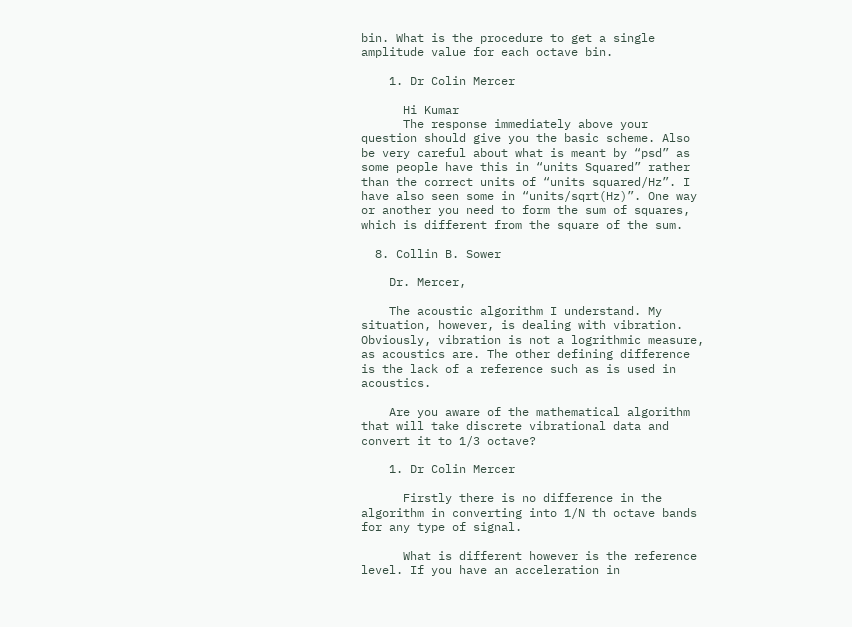bin. What is the procedure to get a single amplitude value for each octave bin.

    1. Dr Colin Mercer

      Hi Kumar
      The response immediately above your question should give you the basic scheme. Also be very careful about what is meant by “psd” as some people have this in “units Squared” rather than the correct units of “units squared/Hz”. I have also seen some in “units/sqrt(Hz)”. One way or another you need to form the sum of squares, which is different from the square of the sum.

  8. Collin B. Sower

    Dr. Mercer,

    The acoustic algorithm I understand. My situation, however, is dealing with vibration. Obviously, vibration is not a logrithmic measure, as acoustics are. The other defining difference is the lack of a reference such as is used in acoustics.

    Are you aware of the mathematical algorithm that will take discrete vibrational data and convert it to 1/3 octave?

    1. Dr Colin Mercer

      Firstly there is no difference in the algorithm in converting into 1/N th octave bands for any type of signal.

      What is different however is the reference level. If you have an acceleration in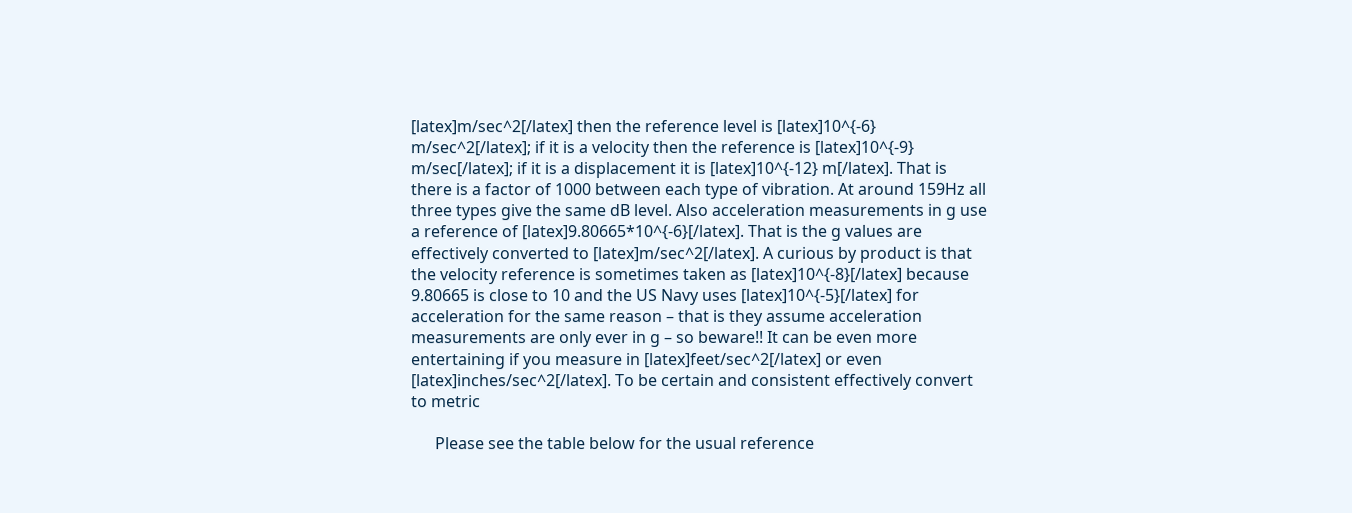[latex]m/sec^2[/latex] then the reference level is [latex]10^{-6} m/sec^2[/latex]; if it is a velocity then the reference is [latex]10^{-9} m/sec[/latex]; if it is a displacement it is [latex]10^{-12} m[/latex]. That is there is a factor of 1000 between each type of vibration. At around 159Hz all three types give the same dB level. Also acceleration measurements in g use a reference of [latex]9.80665*10^{-6}[/latex]. That is the g values are effectively converted to [latex]m/sec^2[/latex]. A curious by product is that the velocity reference is sometimes taken as [latex]10^{-8}[/latex] because 9.80665 is close to 10 and the US Navy uses [latex]10^{-5}[/latex] for acceleration for the same reason – that is they assume acceleration measurements are only ever in g – so beware!! It can be even more entertaining if you measure in [latex]feet/sec^2[/latex] or even [latex]inches/sec^2[/latex]. To be certain and consistent effectively convert to metric

      Please see the table below for the usual reference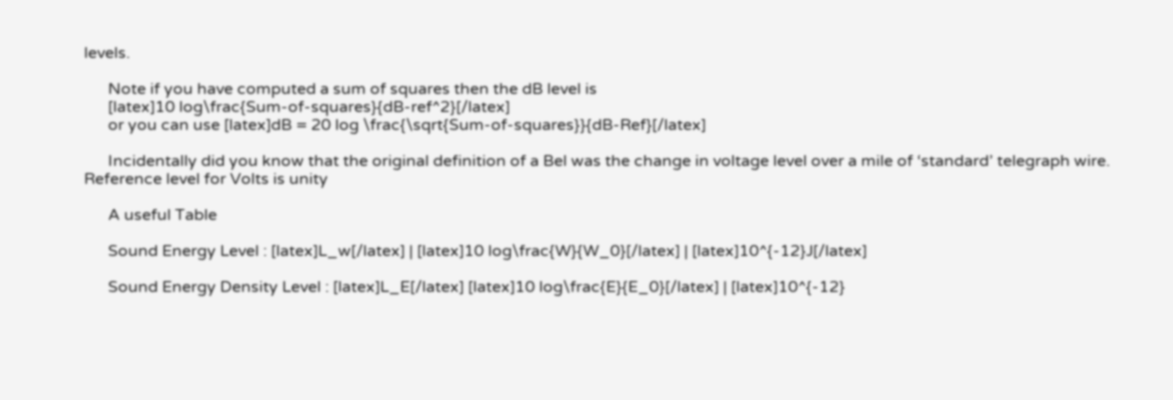levels.

      Note if you have computed a sum of squares then the dB level is
      [latex]10 log\frac{Sum-of-squares}{dB-ref^2}[/latex]
      or you can use [latex]dB = 20 log \frac{\sqrt{Sum-of-squares}}{dB-Ref}[/latex]

      Incidentally did you know that the original definition of a Bel was the change in voltage level over a mile of ‘standard’ telegraph wire. Reference level for Volts is unity

      A useful Table

      Sound Energy Level : [latex]L_w[/latex] | [latex]10 log\frac{W}{W_0}[/latex] | [latex]10^{-12}J[/latex]

      Sound Energy Density Level : [latex]L_E[/latex] [latex]10 log\frac{E}{E_0}[/latex] | [latex]10^{-12}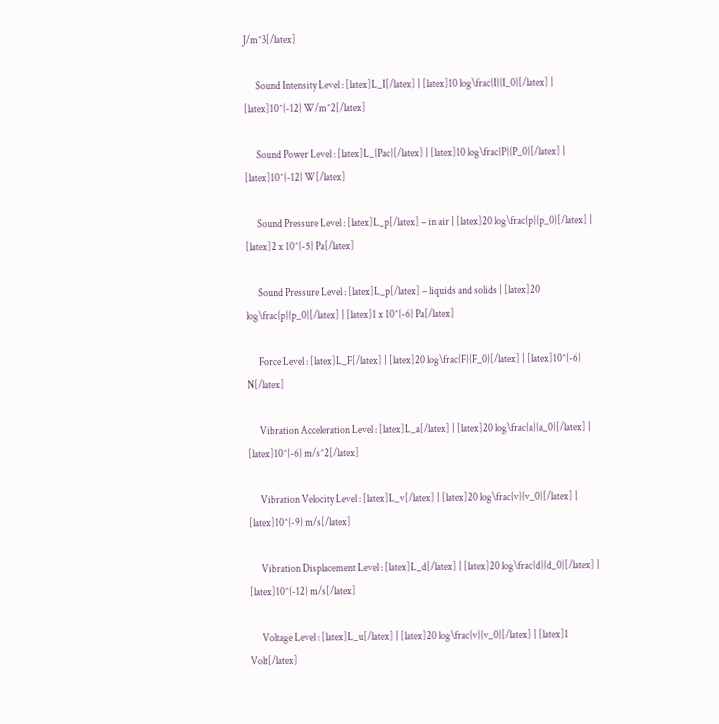J/m^3[/latex]

      Sound Intensity Level : [latex]L_I[/latex] | [latex]10 log\frac{I}{I_0}[/latex] | [latex]10^{-12} W/m^2[/latex]

      Sound Power Level : [latex]L_{Pac}[/latex] | [latex]10 log\frac{P}{P_0}[/latex] | [latex]10^{-12} W[/latex]

      Sound Pressure Level : [latex]L_p[/latex] – in air | [latex]20 log\frac{p}{p_0}[/latex] | [latex]2 x 10^{-5} Pa[/latex]

      Sound Pressure Level : [latex]L_p[/latex] – liquids and solids | [latex]20 log\frac{p}{p_0}[/latex] | [latex]1 x 10^{-6} Pa[/latex]

      Force Level : [latex]L_F[/latex] | [latex]20 log\frac{F}{F_0}[/latex] | [latex]10^{-6} N[/latex]

      Vibration Acceleration Level : [latex]L_a[/latex] | [latex]20 log\frac{a}{a_0}[/latex] | [latex]10^{-6} m/s^2[/latex]

      Vibration Velocity Level : [latex]L_v[/latex] | [latex]20 log\frac{v}{v_0}[/latex] | [latex]10^{-9} m/s[/latex]

      Vibration Displacement Level : [latex]L_d[/latex] | [latex]20 log\frac{d}{d_0}[/latex] | [latex]10^{-12} m/s[/latex]

      Voltage Level : [latex]L_u[/latex] | [latex]20 log\frac{v}{v_0}[/latex] | [latex]1 Volt[/latex]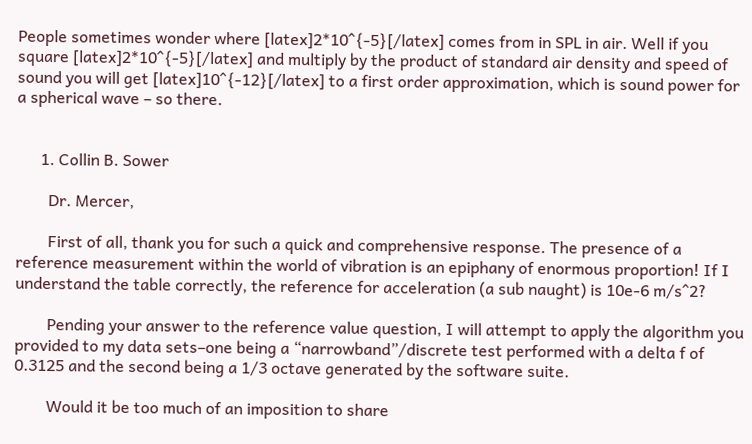People sometimes wonder where [latex]2*10^{-5}[/latex] comes from in SPL in air. Well if you square [latex]2*10^{-5}[/latex] and multiply by the product of standard air density and speed of sound you will get [latex]10^{-12}[/latex] to a first order approximation, which is sound power for a spherical wave – so there.


      1. Collin B. Sower

        Dr. Mercer,

        First of all, thank you for such a quick and comprehensive response. The presence of a reference measurement within the world of vibration is an epiphany of enormous proportion! If I understand the table correctly, the reference for acceleration (a sub naught) is 10e-6 m/s^2?

        Pending your answer to the reference value question, I will attempt to apply the algorithm you provided to my data sets–one being a “narrowband”/discrete test performed with a delta f of 0.3125 and the second being a 1/3 octave generated by the software suite.

        Would it be too much of an imposition to share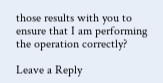those results with you to ensure that I am performing the operation correctly?

Leave a Reply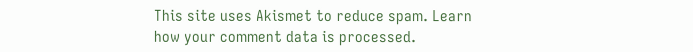This site uses Akismet to reduce spam. Learn how your comment data is processed.